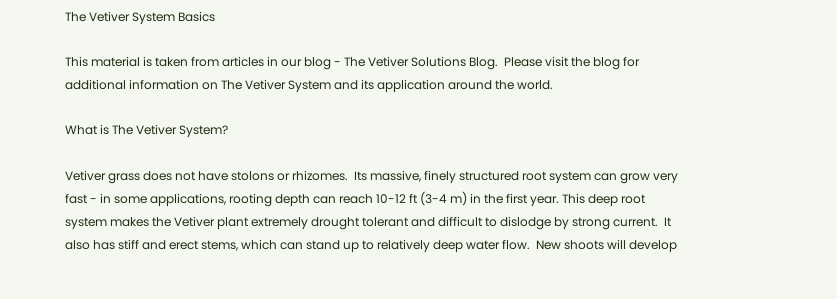The Vetiver System Basics

This material is taken from articles in our blog - The Vetiver Solutions Blog.  Please visit the blog for additional information on The Vetiver System and its application around the world.

What is The Vetiver System?

Vetiver grass does not have stolons or rhizomes.  Its massive, finely structured root system can grow very fast - in some applications, rooting depth can reach 10-12 ft (3-4 m) in the first year. This deep root system makes the Vetiver plant extremely drought tolerant and difficult to dislodge by strong current.  It also has stiff and erect stems, which can stand up to relatively deep water flow.  New shoots will develop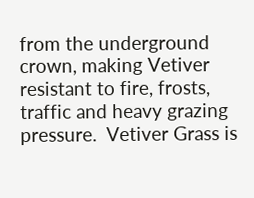from the underground crown, making Vetiver resistant to fire, frosts, traffic and heavy grazing pressure.  Vetiver Grass is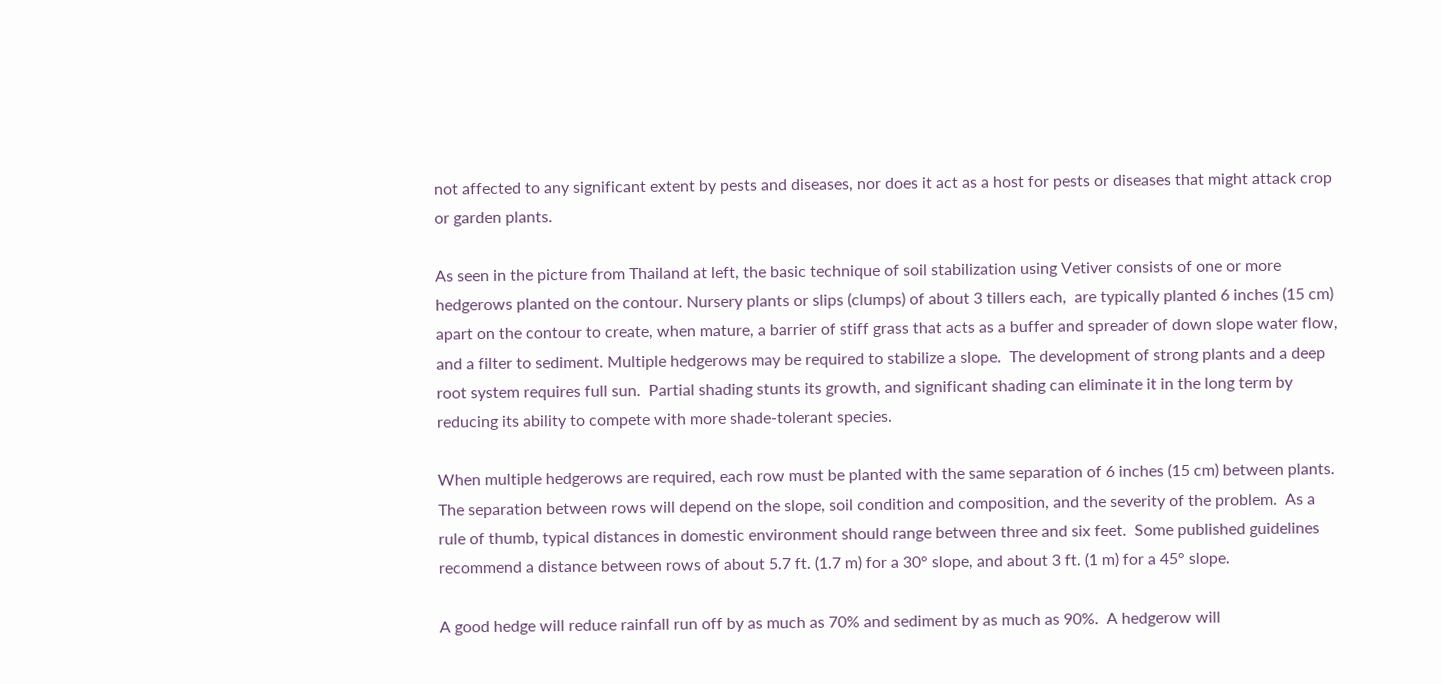not affected to any significant extent by pests and diseases, nor does it act as a host for pests or diseases that might attack crop or garden plants.

As seen in the picture from Thailand at left, the basic technique of soil stabilization using Vetiver consists of one or more hedgerows planted on the contour. Nursery plants or slips (clumps) of about 3 tillers each,  are typically planted 6 inches (15 cm) apart on the contour to create, when mature, a barrier of stiff grass that acts as a buffer and spreader of down slope water flow, and a filter to sediment. Multiple hedgerows may be required to stabilize a slope.  The development of strong plants and a deep root system requires full sun.  Partial shading stunts its growth, and significant shading can eliminate it in the long term by reducing its ability to compete with more shade-tolerant species.

When multiple hedgerows are required, each row must be planted with the same separation of 6 inches (15 cm) between plants.  The separation between rows will depend on the slope, soil condition and composition, and the severity of the problem.  As a rule of thumb, typical distances in domestic environment should range between three and six feet.  Some published guidelines recommend a distance between rows of about 5.7 ft. (1.7 m) for a 30° slope, and about 3 ft. (1 m) for a 45° slope.

A good hedge will reduce rainfall run off by as much as 70% and sediment by as much as 90%.  A hedgerow will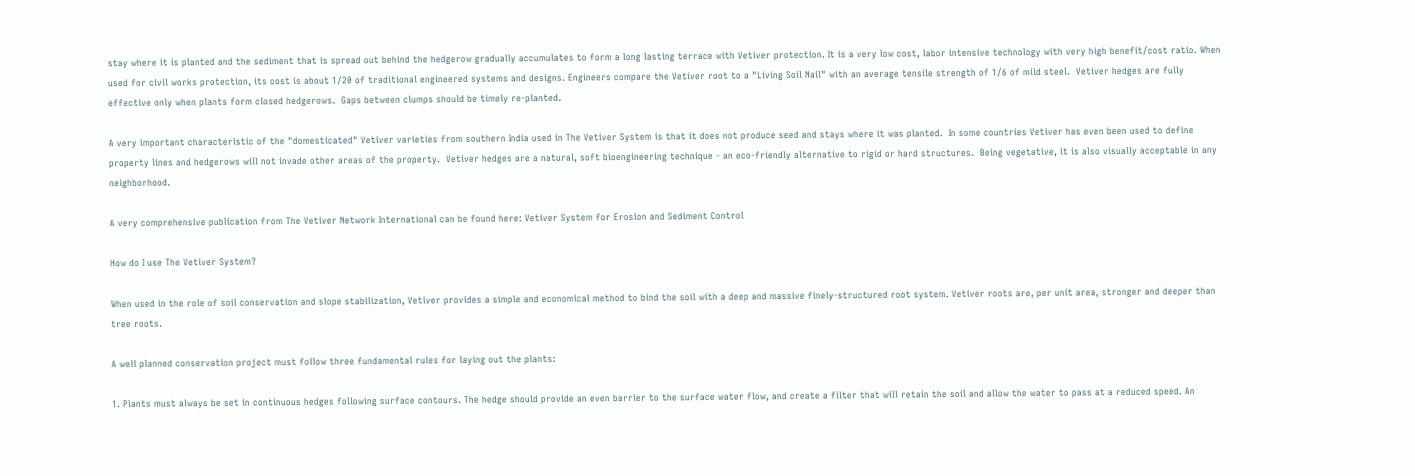stay where it is planted and the sediment that is spread out behind the hedgerow gradually accumulates to form a long lasting terrace with Vetiver protection. It is a very low cost, labor intensive technology with very high benefit/cost ratio. When used for civil works protection, its cost is about 1/20 of traditional engineered systems and designs. Engineers compare the Vetiver root to a "Living Soil Nail" with an average tensile strength of 1/6 of mild steel.  Vetiver hedges are fully effective only when plants form closed hedgerows.  Gaps between clumps should be timely re-planted.

A very important characteristic of the "domesticated" Vetiver varieties from southern India used in The Vetiver System is that it does not produce seed and stays where it was planted.  In some countries Vetiver has even been used to define property lines and hedgerows will not invade other areas of the property.  Vetiver hedges are a natural, soft bioengineering technique - an eco-friendly alternative to rigid or hard structures.  Being vegetative, it is also visually acceptable in any neighborhood.

A very comprehensive publication from The Vetiver Network International can be found here: Vetiver System for Erosion and Sediment Control

How do I use The Vetiver System?

When used in the role of soil conservation and slope stabilization, Vetiver provides a simple and economical method to bind the soil with a deep and massive finely-structured root system. Vetiver roots are, per unit area, stronger and deeper than tree roots.

A well planned conservation project must follow three fundamental rules for laying out the plants:

1. Plants must always be set in continuous hedges following surface contours. The hedge should provide an even barrier to the surface water flow, and create a filter that will retain the soil and allow the water to pass at a reduced speed. An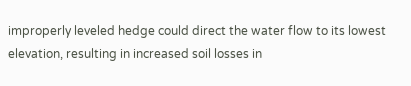improperly leveled hedge could direct the water flow to its lowest elevation, resulting in increased soil losses in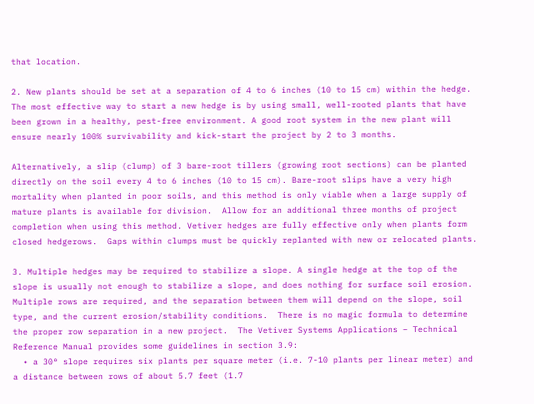that location.

2. New plants should be set at a separation of 4 to 6 inches (10 to 15 cm) within the hedge. The most effective way to start a new hedge is by using small, well-rooted plants that have been grown in a healthy, pest-free environment. A good root system in the new plant will ensure nearly 100% survivability and kick-start the project by 2 to 3 months.

Alternatively, a slip (clump) of 3 bare-root tillers (growing root sections) can be planted directly on the soil every 4 to 6 inches (10 to 15 cm). Bare-root slips have a very high mortality when planted in poor soils, and this method is only viable when a large supply of mature plants is available for division.  Allow for an additional three months of project completion when using this method. Vetiver hedges are fully effective only when plants form closed hedgerows.  Gaps within clumps must be quickly replanted with new or relocated plants.

3. Multiple hedges may be required to stabilize a slope. A single hedge at the top of the slope is usually not enough to stabilize a slope, and does nothing for surface soil erosion. Multiple rows are required, and the separation between them will depend on the slope, soil type, and the current erosion/stability conditions.  There is no magic formula to determine the proper row separation in a new project.  The Vetiver Systems Applications – Technical Reference Manual provides some guidelines in section 3.9:
  • a 30° slope requires six plants per square meter (i.e. 7-10 plants per linear meter) and a distance between rows of about 5.7 feet (1.7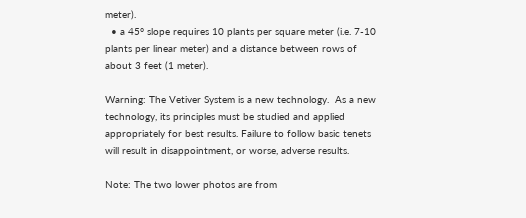meter).
  • a 45° slope requires 10 plants per square meter (i.e. 7-10 plants per linear meter) and a distance between rows of about 3 feet (1 meter).

Warning: The Vetiver System is a new technology.  As a new technology, its principles must be studied and applied appropriately for best results. Failure to follow basic tenets will result in disappointment, or worse, adverse results.

Note: The two lower photos are from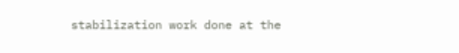stabilization work done at the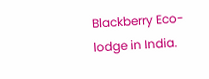Blackberry Eco-lodge in India.